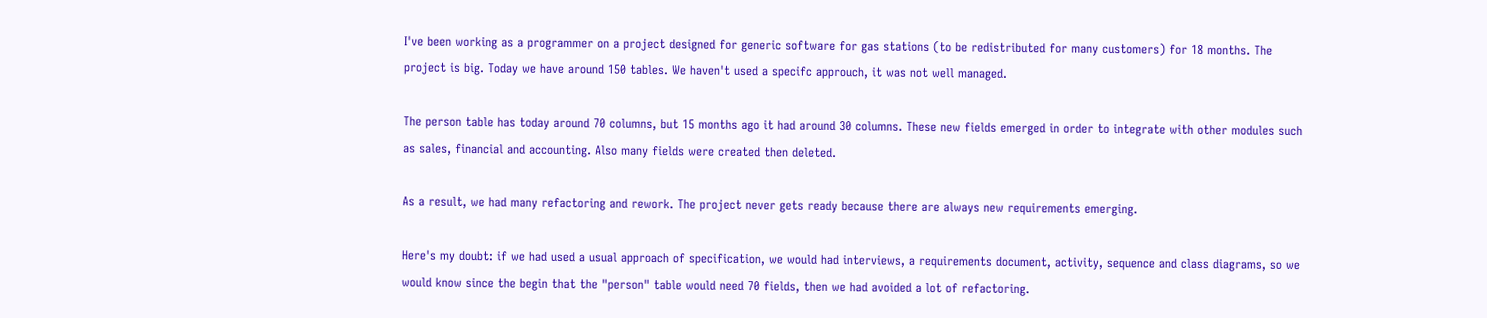I've been working as a programmer on a project designed for generic software for gas stations (to be redistributed for many customers) for 18 months. The project is big. Today we have around 150 tables. We haven't used a specifc approuch, it was not well managed.

The person table has today around 70 columns, but 15 months ago it had around 30 columns. These new fields emerged in order to integrate with other modules such as sales, financial and accounting. Also many fields were created then deleted.

As a result, we had many refactoring and rework. The project never gets ready because there are always new requirements emerging.

Here's my doubt: if we had used a usual approach of specification, we would had interviews, a requirements document, activity, sequence and class diagrams, so we would know since the begin that the "person" table would need 70 fields, then we had avoided a lot of refactoring.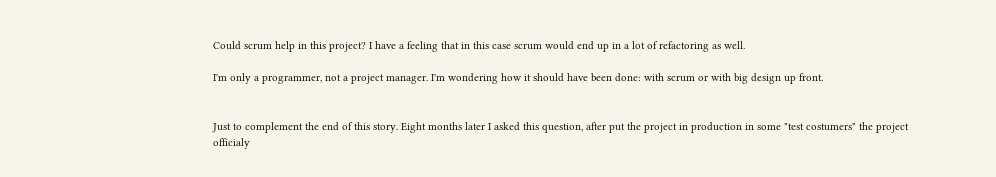Could scrum help in this project? I have a feeling that in this case scrum would end up in a lot of refactoring as well.

I'm only a programmer, not a project manager. I'm wondering how it should have been done: with scrum or with big design up front.


Just to complement the end of this story. Eight months later I asked this question, after put the project in production in some "test costumers" the project officialy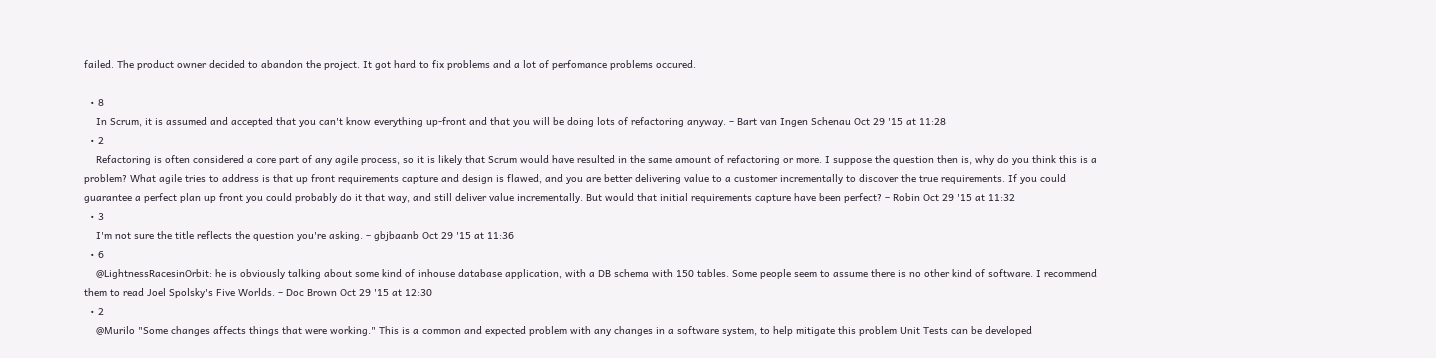failed. The product owner decided to abandon the project. It got hard to fix problems and a lot of perfomance problems occured.

  • 8
    In Scrum, it is assumed and accepted that you can't know everything up-front and that you will be doing lots of refactoring anyway. – Bart van Ingen Schenau Oct 29 '15 at 11:28
  • 2
    Refactoring is often considered a core part of any agile process, so it is likely that Scrum would have resulted in the same amount of refactoring or more. I suppose the question then is, why do you think this is a problem? What agile tries to address is that up front requirements capture and design is flawed, and you are better delivering value to a customer incrementally to discover the true requirements. If you could guarantee a perfect plan up front you could probably do it that way, and still deliver value incrementally. But would that initial requirements capture have been perfect? – Robin Oct 29 '15 at 11:32
  • 3
    I'm not sure the title reflects the question you're asking. – gbjbaanb Oct 29 '15 at 11:36
  • 6
    @LightnessRacesinOrbit: he is obviously talking about some kind of inhouse database application, with a DB schema with 150 tables. Some people seem to assume there is no other kind of software. I recommend them to read Joel Spolsky's Five Worlds. – Doc Brown Oct 29 '15 at 12:30
  • 2
    @Murilo "Some changes affects things that were working." This is a common and expected problem with any changes in a software system, to help mitigate this problem Unit Tests can be developed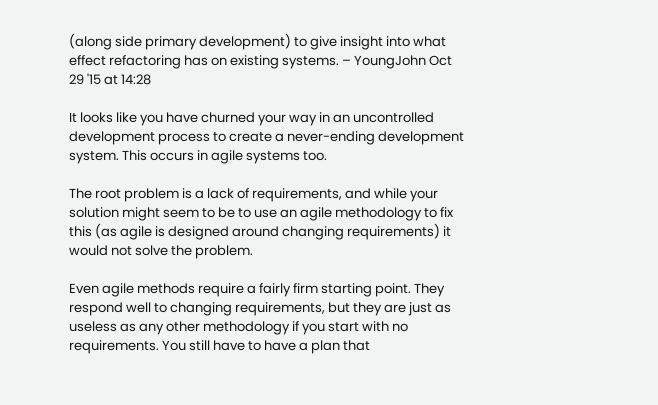(along side primary development) to give insight into what effect refactoring has on existing systems. – YoungJohn Oct 29 '15 at 14:28

It looks like you have churned your way in an uncontrolled development process to create a never-ending development system. This occurs in agile systems too.

The root problem is a lack of requirements, and while your solution might seem to be to use an agile methodology to fix this (as agile is designed around changing requirements) it would not solve the problem.

Even agile methods require a fairly firm starting point. They respond well to changing requirements, but they are just as useless as any other methodology if you start with no requirements. You still have to have a plan that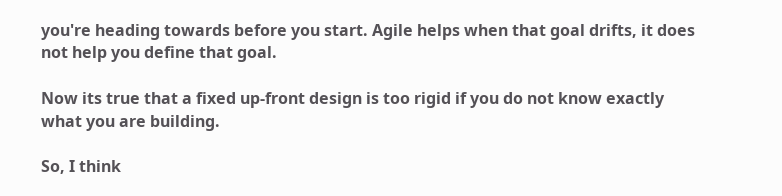you're heading towards before you start. Agile helps when that goal drifts, it does not help you define that goal.

Now its true that a fixed up-front design is too rigid if you do not know exactly what you are building.

So, I think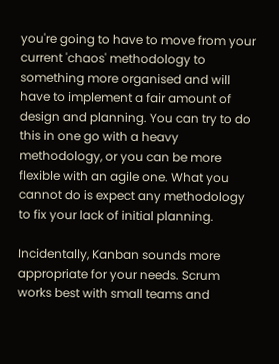you're going to have to move from your current 'chaos' methodology to something more organised and will have to implement a fair amount of design and planning. You can try to do this in one go with a heavy methodology, or you can be more flexible with an agile one. What you cannot do is expect any methodology to fix your lack of initial planning.

Incidentally, Kanban sounds more appropriate for your needs. Scrum works best with small teams and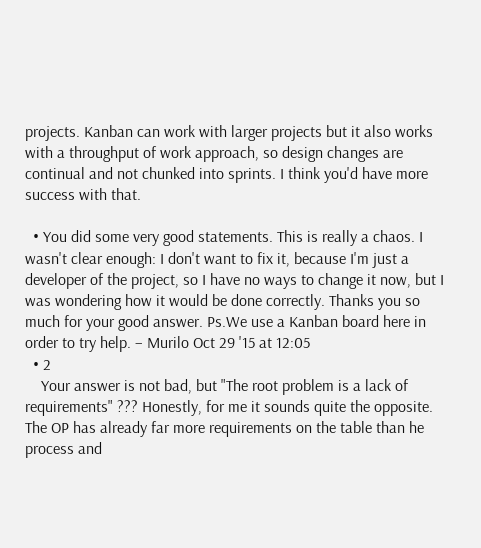projects. Kanban can work with larger projects but it also works with a throughput of work approach, so design changes are continual and not chunked into sprints. I think you'd have more success with that.

  • You did some very good statements. This is really a chaos. I wasn't clear enough: I don't want to fix it, because I'm just a developer of the project, so I have no ways to change it now, but I was wondering how it would be done correctly. Thanks you so much for your good answer. Ps.We use a Kanban board here in order to try help. – Murilo Oct 29 '15 at 12:05
  • 2
    Your answer is not bad, but "The root problem is a lack of requirements" ??? Honestly, for me it sounds quite the opposite. The OP has already far more requirements on the table than he process and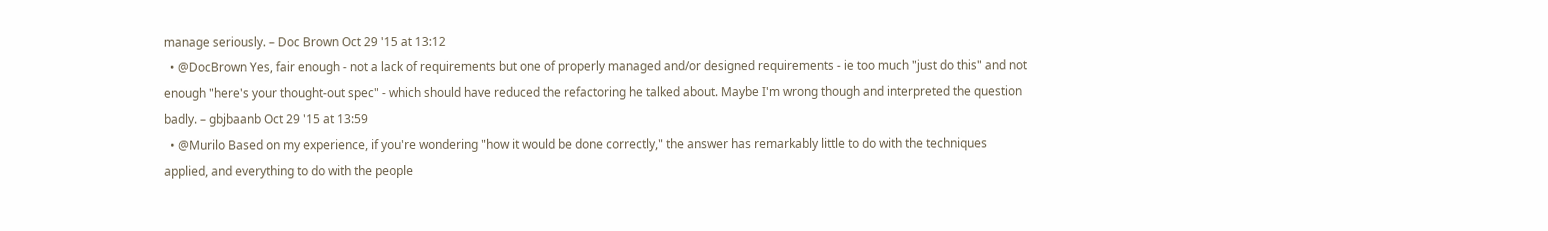manage seriously. – Doc Brown Oct 29 '15 at 13:12
  • @DocBrown Yes, fair enough - not a lack of requirements but one of properly managed and/or designed requirements - ie too much "just do this" and not enough "here's your thought-out spec" - which should have reduced the refactoring he talked about. Maybe I'm wrong though and interpreted the question badly. – gbjbaanb Oct 29 '15 at 13:59
  • @Murilo Based on my experience, if you're wondering "how it would be done correctly," the answer has remarkably little to do with the techniques applied, and everything to do with the people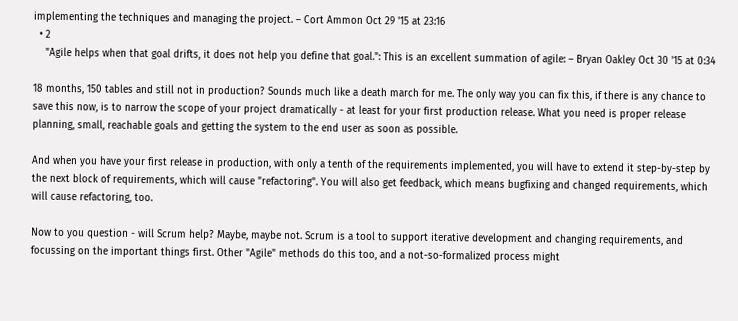implementing the techniques and managing the project. – Cort Ammon Oct 29 '15 at 23:16
  • 2
    "Agile helps when that goal drifts, it does not help you define that goal.": This is an excellent summation of agile: – Bryan Oakley Oct 30 '15 at 0:34

18 months, 150 tables and still not in production? Sounds much like a death march for me. The only way you can fix this, if there is any chance to save this now, is to narrow the scope of your project dramatically - at least for your first production release. What you need is proper release planning, small, reachable goals and getting the system to the end user as soon as possible.

And when you have your first release in production, with only a tenth of the requirements implemented, you will have to extend it step-by-step by the next block of requirements, which will cause "refactoring". You will also get feedback, which means bugfixing and changed requirements, which will cause refactoring, too.

Now to you question - will Scrum help? Maybe, maybe not. Scrum is a tool to support iterative development and changing requirements, and focussing on the important things first. Other "Agile" methods do this too, and a not-so-formalized process might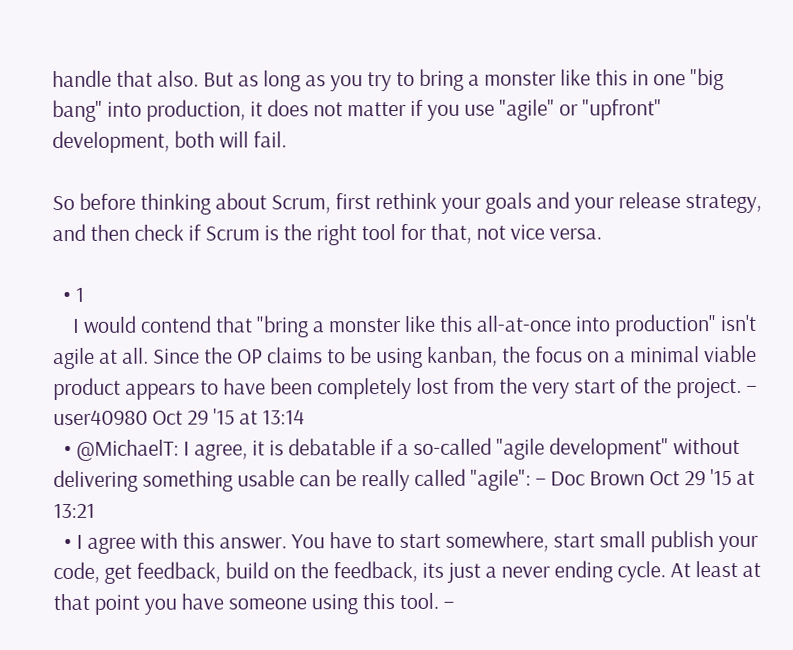handle that also. But as long as you try to bring a monster like this in one "big bang" into production, it does not matter if you use "agile" or "upfront" development, both will fail.

So before thinking about Scrum, first rethink your goals and your release strategy, and then check if Scrum is the right tool for that, not vice versa.

  • 1
    I would contend that "bring a monster like this all-at-once into production" isn't agile at all. Since the OP claims to be using kanban, the focus on a minimal viable product appears to have been completely lost from the very start of the project. – user40980 Oct 29 '15 at 13:14
  • @MichaelT: I agree, it is debatable if a so-called "agile development" without delivering something usable can be really called "agile": – Doc Brown Oct 29 '15 at 13:21
  • I agree with this answer. You have to start somewhere, start small publish your code, get feedback, build on the feedback, its just a never ending cycle. At least at that point you have someone using this tool. –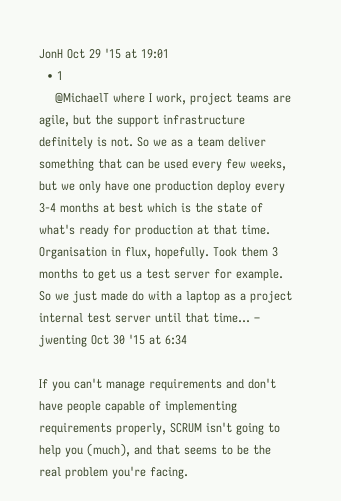JonH Oct 29 '15 at 19:01
  • 1
    @MichaelT where I work, project teams are agile, but the support infrastructure definitely is not. So we as a team deliver something that can be used every few weeks, but we only have one production deploy every 3-4 months at best which is the state of what's ready for production at that time. Organisation in flux, hopefully. Took them 3 months to get us a test server for example. So we just made do with a laptop as a project internal test server until that time... – jwenting Oct 30 '15 at 6:34

If you can't manage requirements and don't have people capable of implementing requirements properly, SCRUM isn't going to help you (much), and that seems to be the real problem you're facing.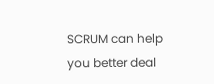SCRUM can help you better deal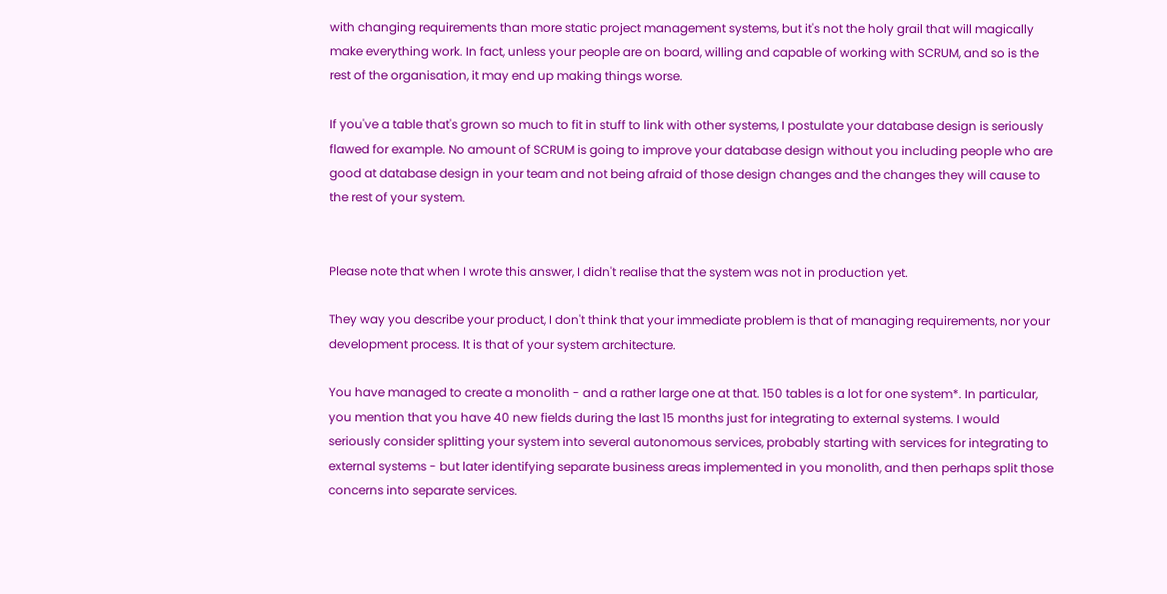with changing requirements than more static project management systems, but it's not the holy grail that will magically make everything work. In fact, unless your people are on board, willing and capable of working with SCRUM, and so is the rest of the organisation, it may end up making things worse.

If you've a table that's grown so much to fit in stuff to link with other systems, I postulate your database design is seriously flawed for example. No amount of SCRUM is going to improve your database design without you including people who are good at database design in your team and not being afraid of those design changes and the changes they will cause to the rest of your system.


Please note that when I wrote this answer, I didn't realise that the system was not in production yet.

They way you describe your product, I don't think that your immediate problem is that of managing requirements, nor your development process. It is that of your system architecture.

You have managed to create a monolith - and a rather large one at that. 150 tables is a lot for one system*. In particular, you mention that you have 40 new fields during the last 15 months just for integrating to external systems. I would seriously consider splitting your system into several autonomous services, probably starting with services for integrating to external systems - but later identifying separate business areas implemented in you monolith, and then perhaps split those concerns into separate services.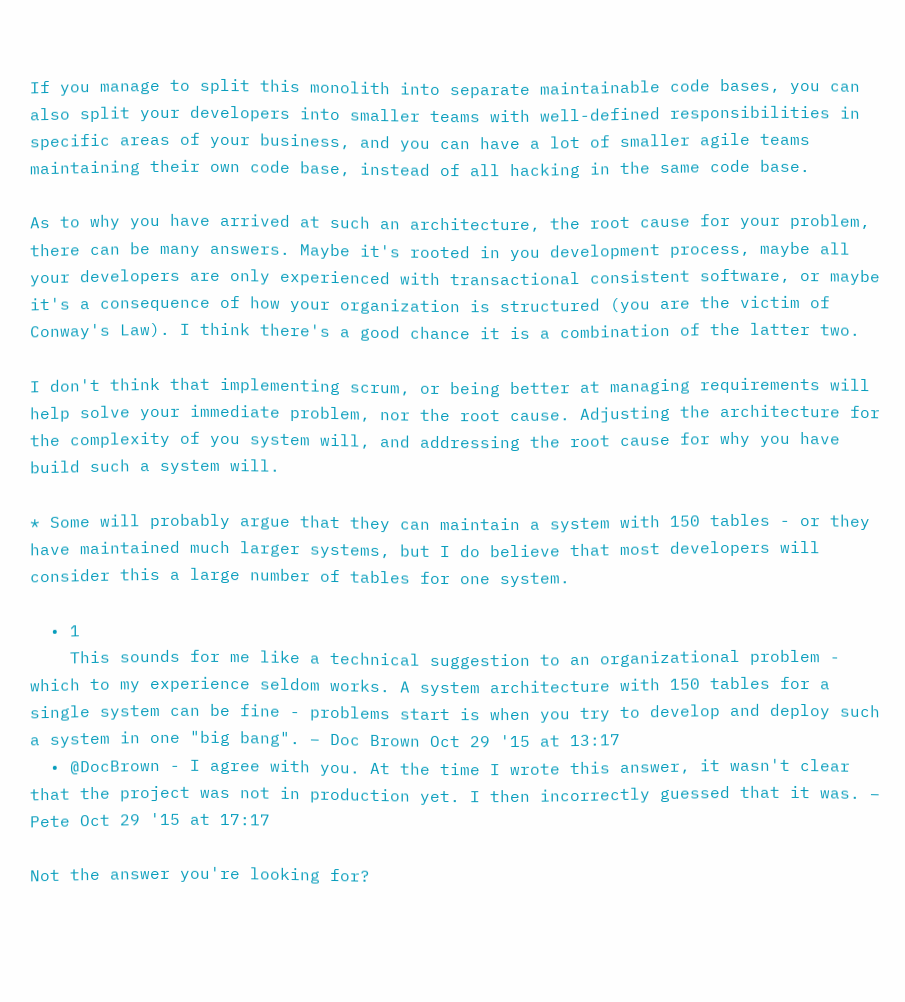If you manage to split this monolith into separate maintainable code bases, you can also split your developers into smaller teams with well-defined responsibilities in specific areas of your business, and you can have a lot of smaller agile teams maintaining their own code base, instead of all hacking in the same code base.

As to why you have arrived at such an architecture, the root cause for your problem, there can be many answers. Maybe it's rooted in you development process, maybe all your developers are only experienced with transactional consistent software, or maybe it's a consequence of how your organization is structured (you are the victim of Conway's Law). I think there's a good chance it is a combination of the latter two.

I don't think that implementing scrum, or being better at managing requirements will help solve your immediate problem, nor the root cause. Adjusting the architecture for the complexity of you system will, and addressing the root cause for why you have build such a system will.

* Some will probably argue that they can maintain a system with 150 tables - or they have maintained much larger systems, but I do believe that most developers will consider this a large number of tables for one system.

  • 1
    This sounds for me like a technical suggestion to an organizational problem - which to my experience seldom works. A system architecture with 150 tables for a single system can be fine - problems start is when you try to develop and deploy such a system in one "big bang". – Doc Brown Oct 29 '15 at 13:17
  • @DocBrown - I agree with you. At the time I wrote this answer, it wasn't clear that the project was not in production yet. I then incorrectly guessed that it was. – Pete Oct 29 '15 at 17:17

Not the answer you're looking for?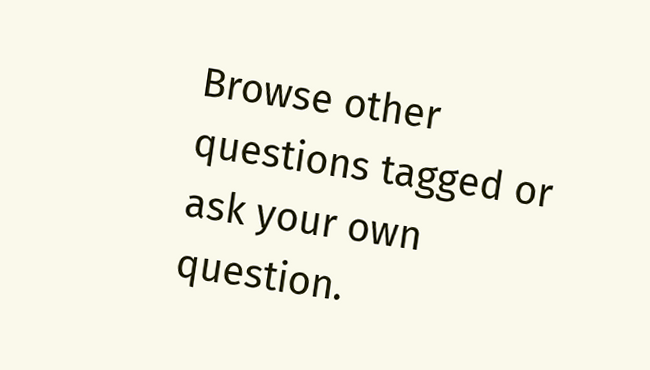Browse other questions tagged or ask your own question.